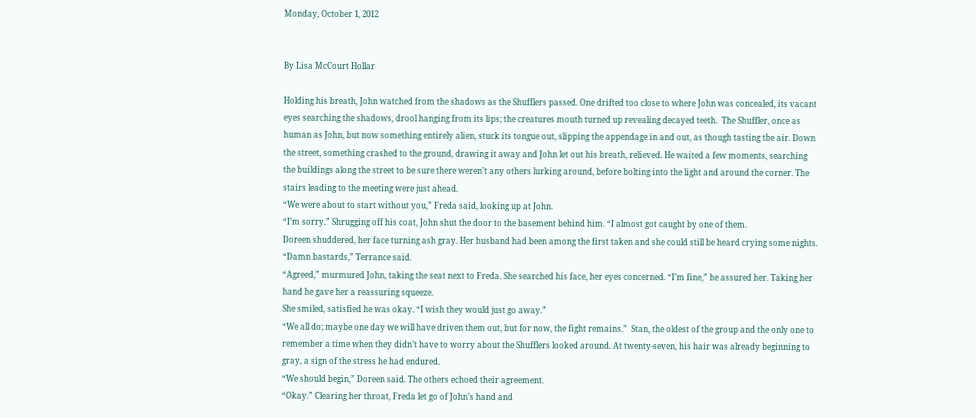Monday, October 1, 2012


By Lisa McCourt Hollar

Holding his breath, John watched from the shadows as the Shufflers passed. One drifted too close to where John was concealed, its vacant eyes searching the shadows, drool hanging from its lips; the creatures mouth turned up revealing decayed teeth.  The Shuffler, once as human as John, but now something entirely alien, stuck its tongue out, slipping the appendage in and out, as though tasting the air. Down the street, something crashed to the ground, drawing it away and John let out his breath, relieved. He waited a few moments, searching the buildings along the street to be sure there weren’t any others lurking around, before bolting into the light and around the corner. The stairs leading to the meeting were just ahead.
“We were about to start without you,” Freda said, looking up at John.
“I’m sorry.” Shrugging off his coat, John shut the door to the basement behind him. “I almost got caught by one of them.
Doreen shuddered, her face turning ash gray. Her husband had been among the first taken and she could still be heard crying some nights.
“Damn bastards,” Terrance said.
“Agreed,” murmured John, taking the seat next to Freda. She searched his face, her eyes concerned. “I’m fine,” he assured her. Taking her hand he gave her a reassuring squeeze.
She smiled, satisfied he was okay. “I wish they would just go away.”
“We all do; maybe one day we will have driven them out, but for now, the fight remains.”  Stan, the oldest of the group and the only one to remember a time when they didn’t have to worry about the Shufflers looked around. At twenty-seven, his hair was already beginning to gray, a sign of the stress he had endured.
“We should begin,” Doreen said. The others echoed their agreement.
“Okay.” Clearing her throat, Freda let go of John’s hand and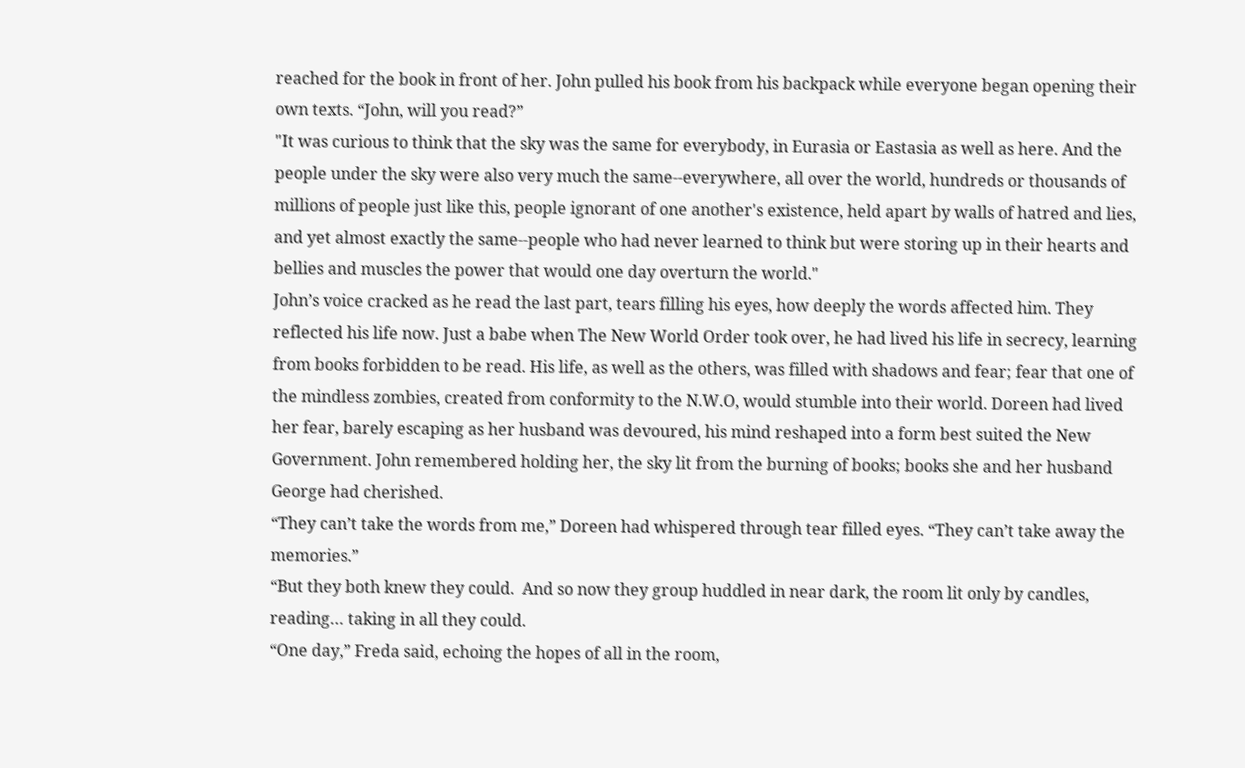reached for the book in front of her. John pulled his book from his backpack while everyone began opening their own texts. “John, will you read?”
"It was curious to think that the sky was the same for everybody, in Eurasia or Eastasia as well as here. And the people under the sky were also very much the same--everywhere, all over the world, hundreds or thousands of millions of people just like this, people ignorant of one another's existence, held apart by walls of hatred and lies, and yet almost exactly the same--people who had never learned to think but were storing up in their hearts and bellies and muscles the power that would one day overturn the world."
John’s voice cracked as he read the last part, tears filling his eyes, how deeply the words affected him. They reflected his life now. Just a babe when The New World Order took over, he had lived his life in secrecy, learning from books forbidden to be read. His life, as well as the others, was filled with shadows and fear; fear that one of the mindless zombies, created from conformity to the N.W.O, would stumble into their world. Doreen had lived her fear, barely escaping as her husband was devoured, his mind reshaped into a form best suited the New Government. John remembered holding her, the sky lit from the burning of books; books she and her husband George had cherished.
“They can’t take the words from me,” Doreen had whispered through tear filled eyes. “They can’t take away the memories.”
“But they both knew they could.  And so now they group huddled in near dark, the room lit only by candles, reading… taking in all they could.
“One day,” Freda said, echoing the hopes of all in the room,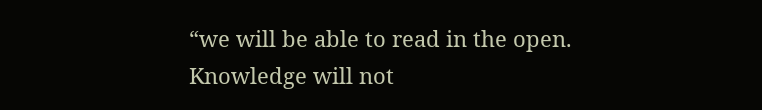“we will be able to read in the open. Knowledge will not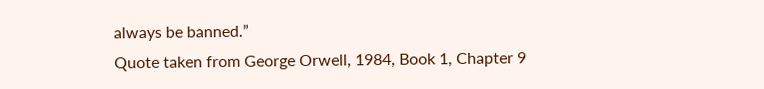always be banned.”
Quote taken from George Orwell, 1984, Book 1, Chapter 9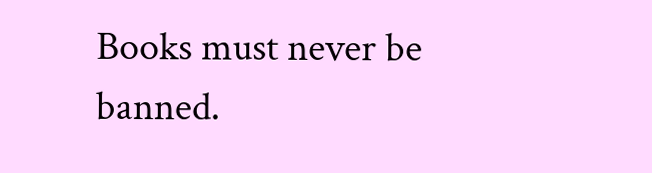Books must never be banned.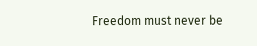Freedom must never be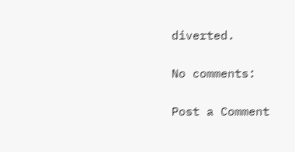diverted.

No comments:

Post a Comment